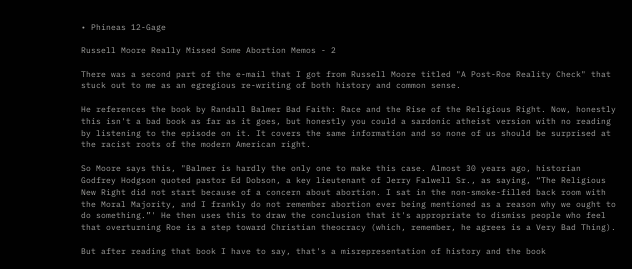• Phineas 12-Gage

Russell Moore Really Missed Some Abortion Memos - 2

There was a second part of the e-mail that I got from Russell Moore titled "A Post-Roe Reality Check" that stuck out to me as an egregious re-writing of both history and common sense.

He references the book by Randall Balmer Bad Faith: Race and the Rise of the Religious Right. Now, honestly this isn't a bad book as far as it goes, but honestly you could a sardonic atheist version with no reading by listening to the episode on it. It covers the same information and so none of us should be surprised at the racist roots of the modern American right.

So Moore says this, "Balmer is hardly the only one to make this case. Almost 30 years ago, historian Godfrey Hodgson quoted pastor Ed Dobson, a key lieutenant of Jerry Falwell Sr., as saying, “The Religious New Right did not start because of a concern about abortion. I sat in the non-smoke-filled back room with the Moral Majority, and I frankly do not remember abortion ever being mentioned as a reason why we ought to do something.”' He then uses this to draw the conclusion that it's appropriate to dismiss people who feel that overturning Roe is a step toward Christian theocracy (which, remember, he agrees is a Very Bad Thing).

But after reading that book I have to say, that's a misrepresentation of history and the book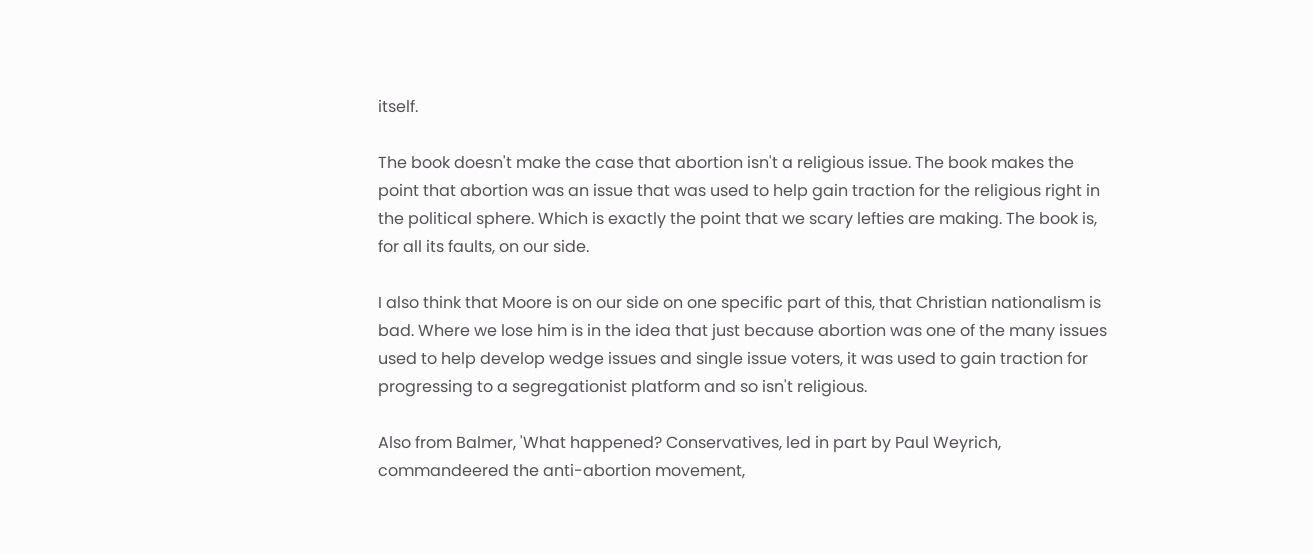itself.

The book doesn't make the case that abortion isn't a religious issue. The book makes the point that abortion was an issue that was used to help gain traction for the religious right in the political sphere. Which is exactly the point that we scary lefties are making. The book is, for all its faults, on our side.

I also think that Moore is on our side on one specific part of this, that Christian nationalism is bad. Where we lose him is in the idea that just because abortion was one of the many issues used to help develop wedge issues and single issue voters, it was used to gain traction for progressing to a segregationist platform and so isn't religious.

Also from Balmer, 'What happened? Conservatives, led in part by Paul Weyrich, commandeered the anti-abortion movement,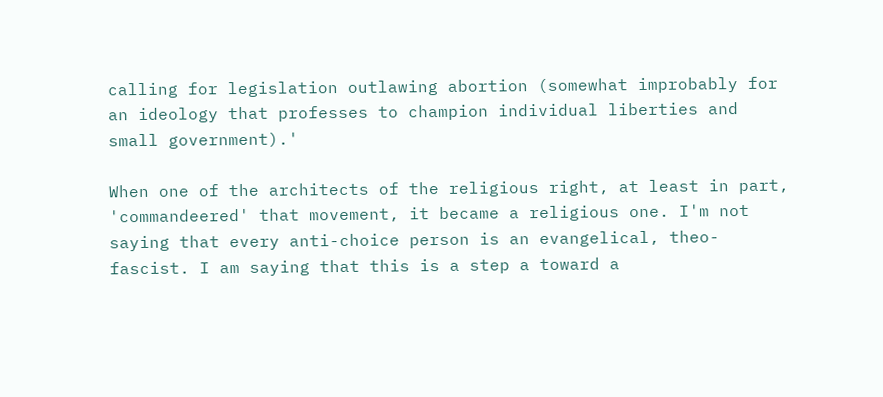calling for legislation outlawing abortion (somewhat improbably for an ideology that professes to champion individual liberties and small government).'

When one of the architects of the religious right, at least in part, 'commandeered' that movement, it became a religious one. I'm not saying that every anti-choice person is an evangelical, theo-fascist. I am saying that this is a step a toward a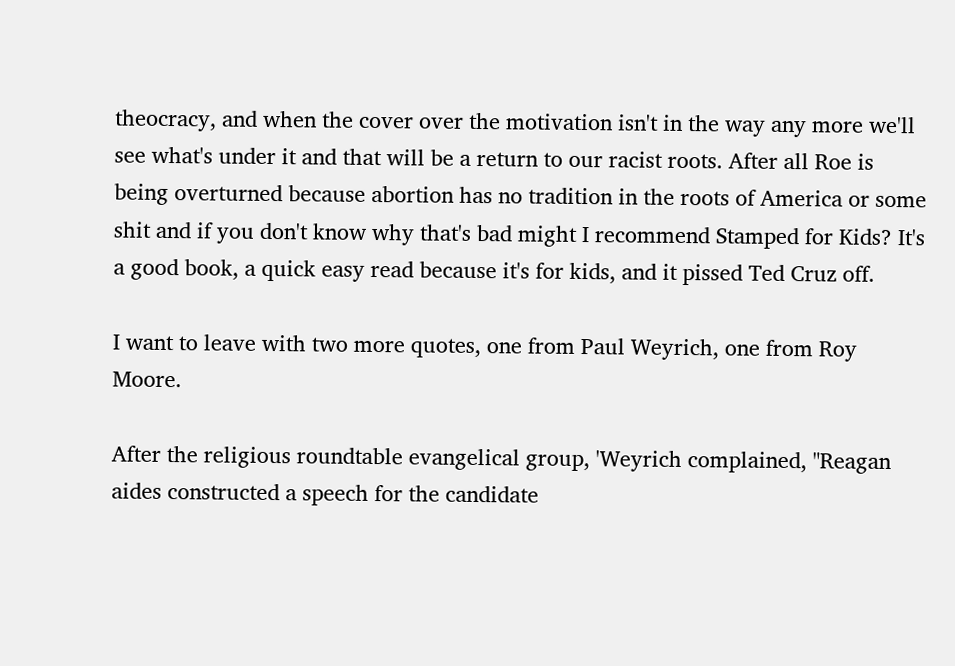theocracy, and when the cover over the motivation isn't in the way any more we'll see what's under it and that will be a return to our racist roots. After all Roe is being overturned because abortion has no tradition in the roots of America or some shit and if you don't know why that's bad might I recommend Stamped for Kids? It's a good book, a quick easy read because it's for kids, and it pissed Ted Cruz off.

I want to leave with two more quotes, one from Paul Weyrich, one from Roy Moore.

After the religious roundtable evangelical group, 'Weyrich complained, "Reagan aides constructed a speech for the candidate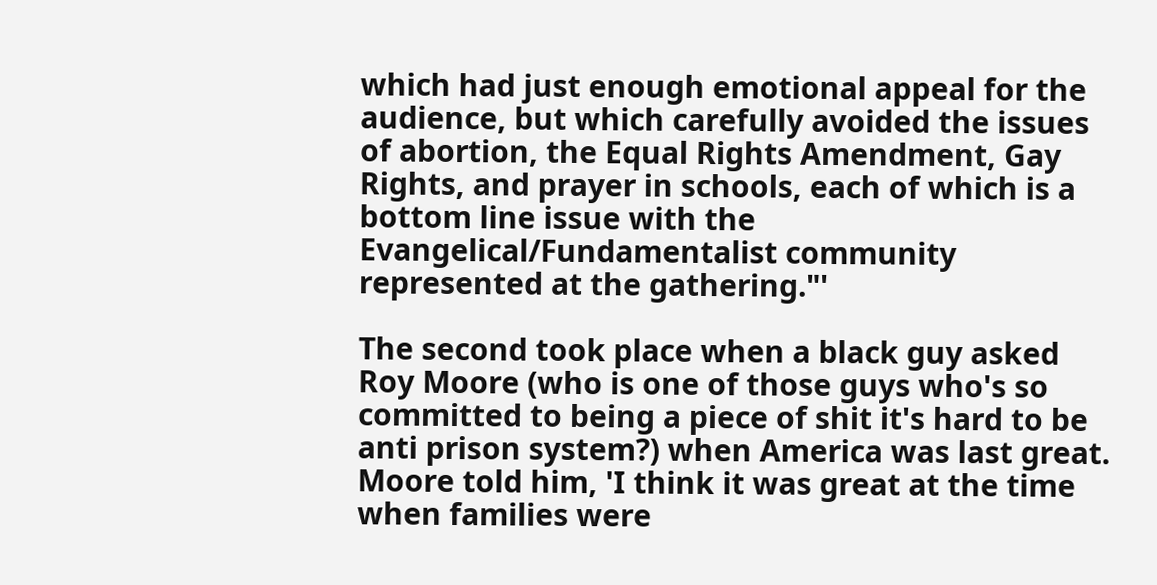which had just enough emotional appeal for the audience, but which carefully avoided the issues of abortion, the Equal Rights Amendment, Gay Rights, and prayer in schools, each of which is a bottom line issue with the Evangelical/Fundamentalist community represented at the gathering."'

The second took place when a black guy asked Roy Moore (who is one of those guys who's so committed to being a piece of shit it's hard to be anti prison system?) when America was last great. Moore told him, 'I think it was great at the time when families were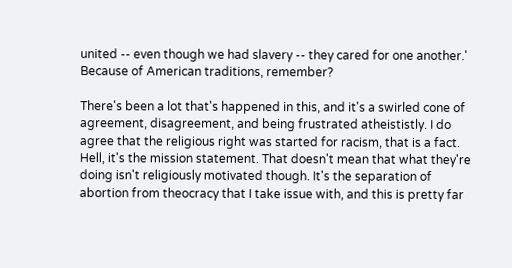united -- even though we had slavery -- they cared for one another.' Because of American traditions, remember?

There's been a lot that's happened in this, and it's a swirled cone of agreement, disagreement, and being frustrated atheististly. I do agree that the religious right was started for racism, that is a fact. Hell, it's the mission statement. That doesn't mean that what they're doing isn't religiously motivated though. It's the separation of abortion from theocracy that I take issue with, and this is pretty far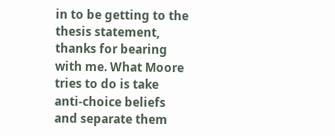in to be getting to the thesis statement, thanks for bearing with me. What Moore tries to do is take anti-choice beliefs and separate them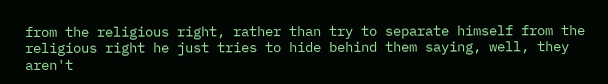from the religious right, rather than try to separate himself from the religious right he just tries to hide behind them saying, well, they aren't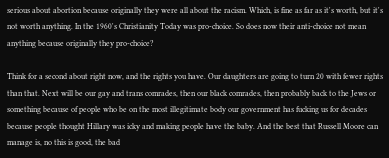serious about abortion because originally they were all about the racism. Which, is fine as far as it's worth, but it's not worth anything. In the 1960's Christianity Today was pro-choice. So does now their anti-choice not mean anything because originally they pro-choice?

Think for a second about right now, and the rights you have. Our daughters are going to turn 20 with fewer rights than that. Next will be our gay and trans comrades, then our black comrades, then probably back to the Jews or something because of people who be on the most illegitimate body our government has fucking us for decades because people thought Hillary was icky and making people have the baby. And the best that Russell Moore can manage is, no this is good, the bad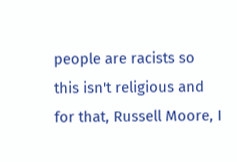people are racists so this isn't religious and for that, Russell Moore, I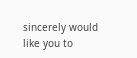sincerely would like you to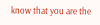know that you are the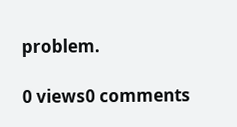problem.

0 views0 comments